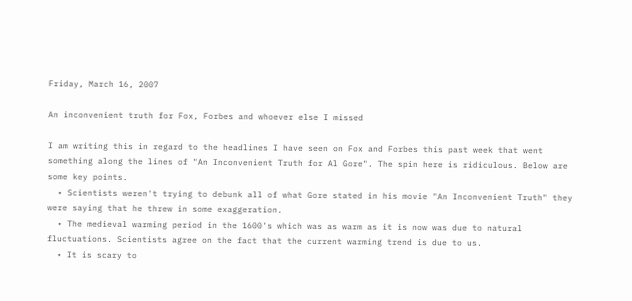Friday, March 16, 2007

An inconvenient truth for Fox, Forbes and whoever else I missed

I am writing this in regard to the headlines I have seen on Fox and Forbes this past week that went something along the lines of "An Inconvenient Truth for Al Gore". The spin here is ridiculous. Below are some key points.
  • Scientists weren't trying to debunk all of what Gore stated in his movie "An Inconvenient Truth" they were saying that he threw in some exaggeration.
  • The medieval warming period in the 1600's which was as warm as it is now was due to natural fluctuations. Scientists agree on the fact that the current warming trend is due to us.
  • It is scary to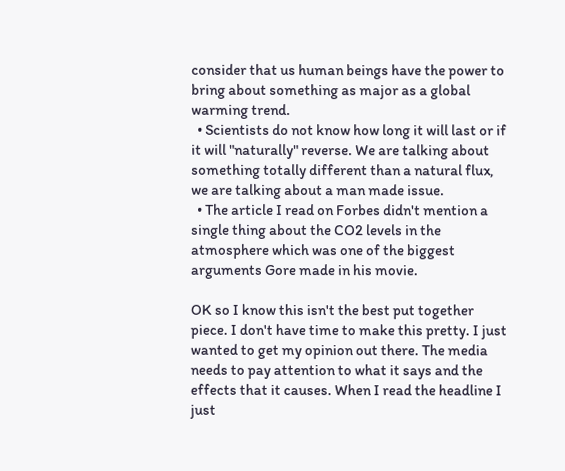consider that us human beings have the power to bring about something as major as a global warming trend.
  • Scientists do not know how long it will last or if it will "naturally" reverse. We are talking about something totally different than a natural flux, we are talking about a man made issue.
  • The article I read on Forbes didn't mention a single thing about the CO2 levels in the atmosphere which was one of the biggest arguments Gore made in his movie.

OK so I know this isn't the best put together piece. I don't have time to make this pretty. I just wanted to get my opinion out there. The media needs to pay attention to what it says and the effects that it causes. When I read the headline I just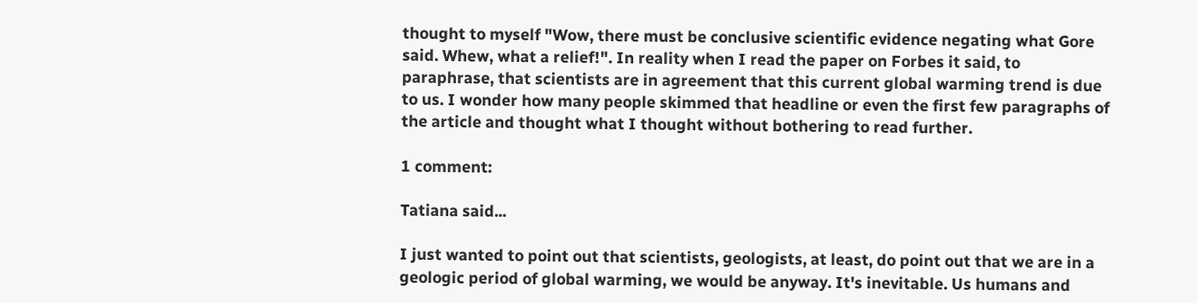thought to myself "Wow, there must be conclusive scientific evidence negating what Gore said. Whew, what a relief!". In reality when I read the paper on Forbes it said, to paraphrase, that scientists are in agreement that this current global warming trend is due to us. I wonder how many people skimmed that headline or even the first few paragraphs of the article and thought what I thought without bothering to read further.

1 comment:

Tatiana said...

I just wanted to point out that scientists, geologists, at least, do point out that we are in a geologic period of global warming, we would be anyway. It's inevitable. Us humans and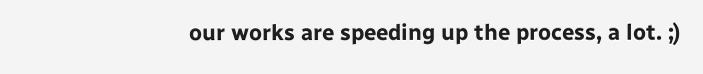our works are speeding up the process, a lot. ;)